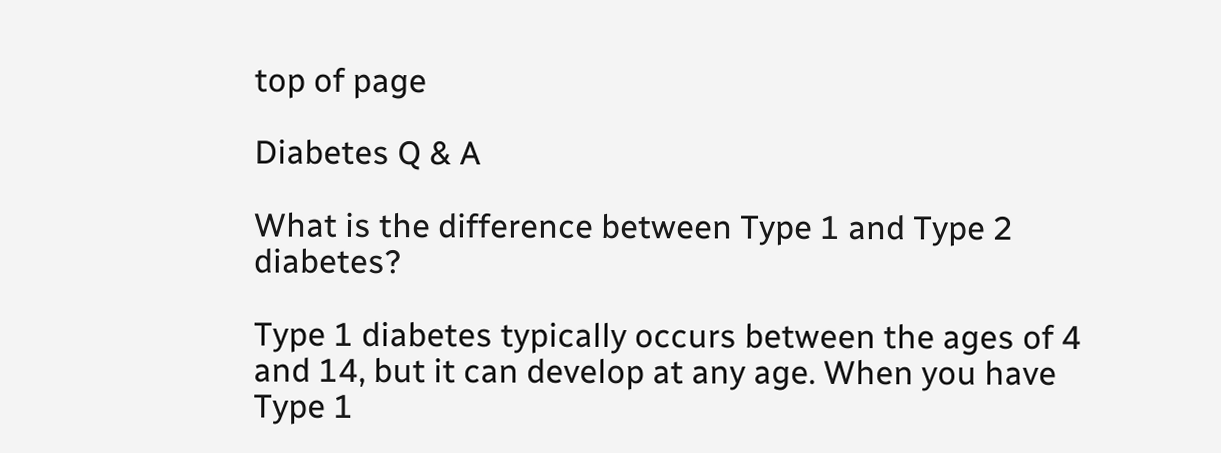top of page

Diabetes Q & A

What is the difference between Type 1 and Type 2 diabetes?

Type 1 diabetes typically occurs between the ages of 4 and 14, but it can develop at any age. When you have Type 1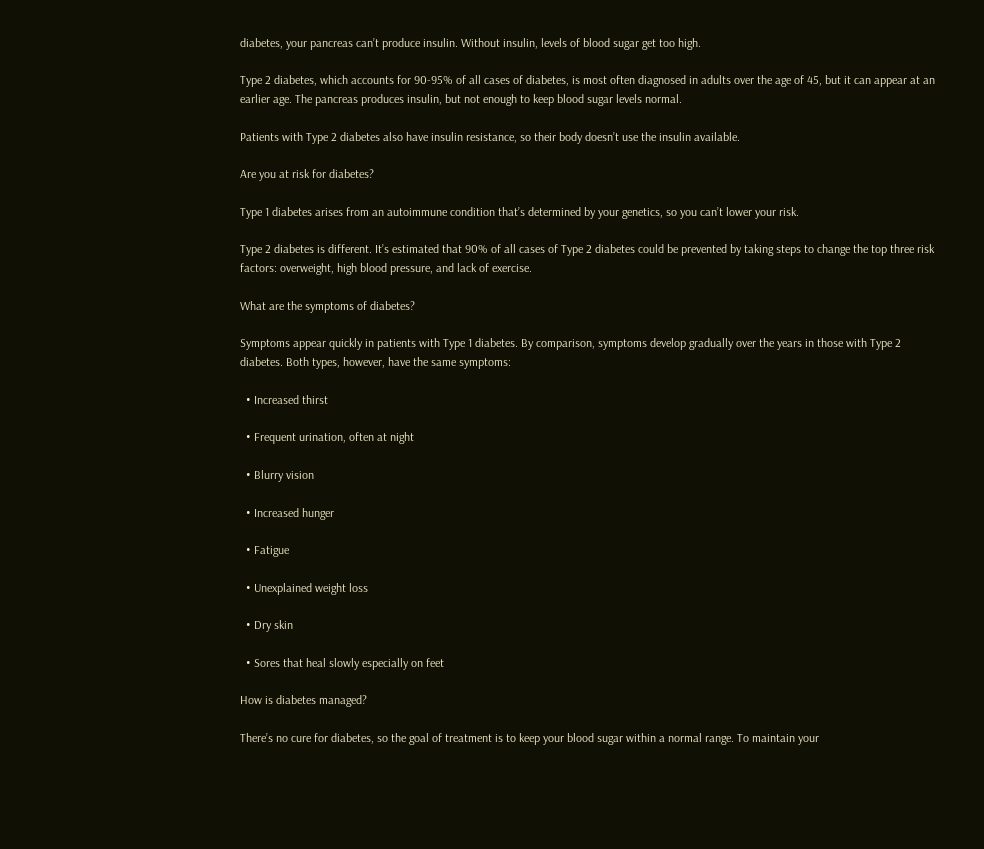diabetes, your pancreas can’t produce insulin. Without insulin, levels of blood sugar get too high.

Type 2 diabetes, which accounts for 90-95% of all cases of diabetes, is most often diagnosed in adults over the age of 45, but it can appear at an earlier age. The pancreas produces insulin, but not enough to keep blood sugar levels normal.

Patients with Type 2 diabetes also have insulin resistance, so their body doesn’t use the insulin available.

Are you at risk for diabetes?

Type 1 diabetes arises from an autoimmune condition that’s determined by your genetics, so you can’t lower your risk.

Type 2 diabetes is different. It’s estimated that 90% of all cases of Type 2 diabetes could be prevented by taking steps to change the top three risk factors: overweight, high blood pressure, and lack of exercise.

What are the symptoms of diabetes?

Symptoms appear quickly in patients with Type 1 diabetes. By comparison, symptoms develop gradually over the years in those with Type 2 diabetes. Both types, however, have the same symptoms:

  • Increased thirst

  • Frequent urination, often at night

  • Blurry vision

  • Increased hunger

  • Fatigue

  • Unexplained weight loss

  • Dry skin

  • Sores that heal slowly especially on feet

How is diabetes managed?

There’s no cure for diabetes, so the goal of treatment is to keep your blood sugar within a normal range. To maintain your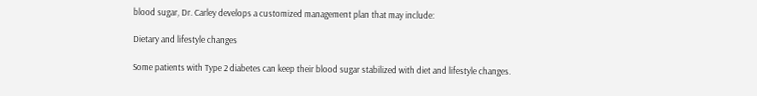blood sugar, Dr. Carley develops a customized management plan that may include:

Dietary and lifestyle changes

Some patients with Type 2 diabetes can keep their blood sugar stabilized with diet and lifestyle changes.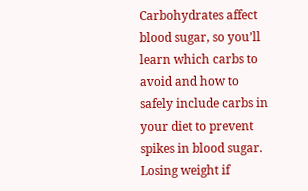Carbohydrates affect blood sugar, so you’ll learn which carbs to avoid and how to safely include carbs in your diet to prevent spikes in blood sugar. Losing weight if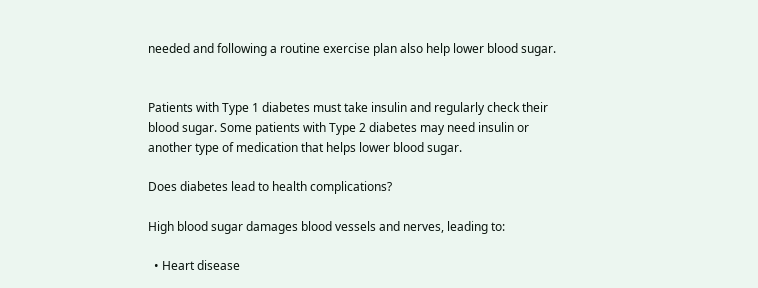needed and following a routine exercise plan also help lower blood sugar.


Patients with Type 1 diabetes must take insulin and regularly check their blood sugar. Some patients with Type 2 diabetes may need insulin or another type of medication that helps lower blood sugar.

Does diabetes lead to health complications?

High blood sugar damages blood vessels and nerves, leading to:

  • Heart disease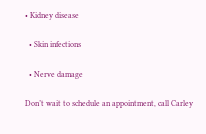• Kidney disease

  • Skin infections

  • Nerve damage

Don’t wait to schedule an appointment, call Carley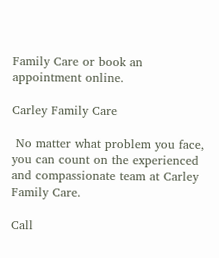Family Care or book an appointment online.

Carley Family Care

 No matter what problem you face, you can count on the experienced and compassionate team at Carley Family Care.

Call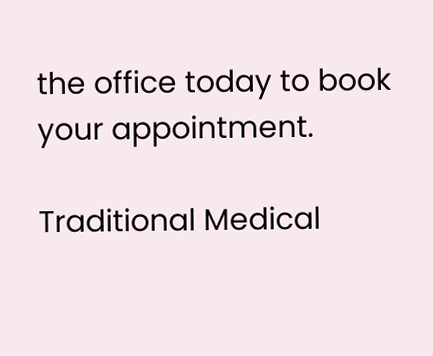the office today to book your appointment.

Traditional Medical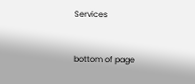Services


bottom of page